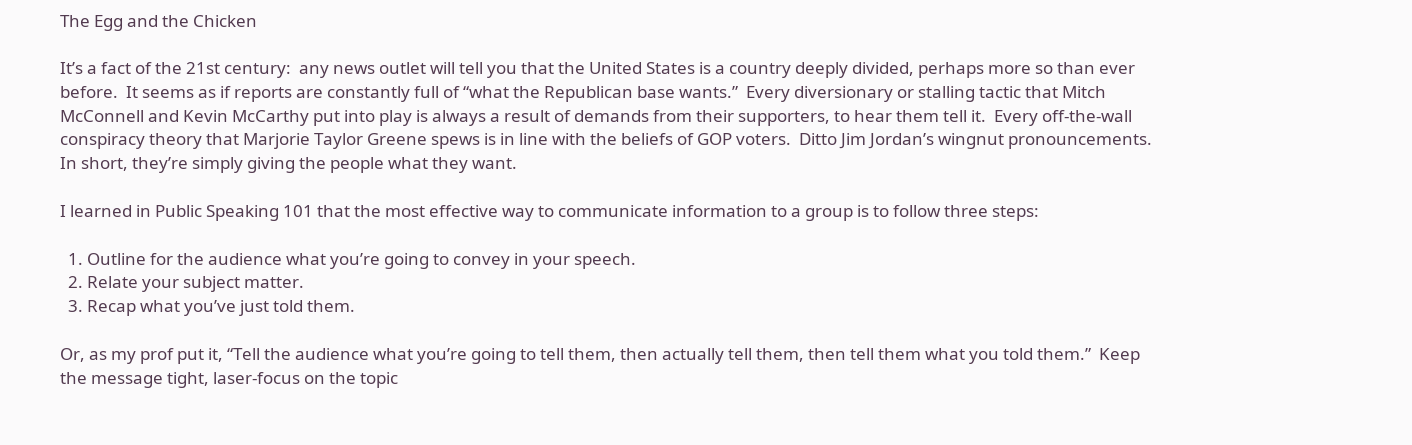The Egg and the Chicken

It’s a fact of the 21st century:  any news outlet will tell you that the United States is a country deeply divided, perhaps more so than ever before.  It seems as if reports are constantly full of “what the Republican base wants.”  Every diversionary or stalling tactic that Mitch McConnell and Kevin McCarthy put into play is always a result of demands from their supporters, to hear them tell it.  Every off-the-wall conspiracy theory that Marjorie Taylor Greene spews is in line with the beliefs of GOP voters.  Ditto Jim Jordan’s wingnut pronouncements.  In short, they’re simply giving the people what they want.

I learned in Public Speaking 101 that the most effective way to communicate information to a group is to follow three steps:

  1. Outline for the audience what you’re going to convey in your speech.
  2. Relate your subject matter.
  3. Recap what you’ve just told them.

Or, as my prof put it, “Tell the audience what you’re going to tell them, then actually tell them, then tell them what you told them.”  Keep the message tight, laser-focus on the topic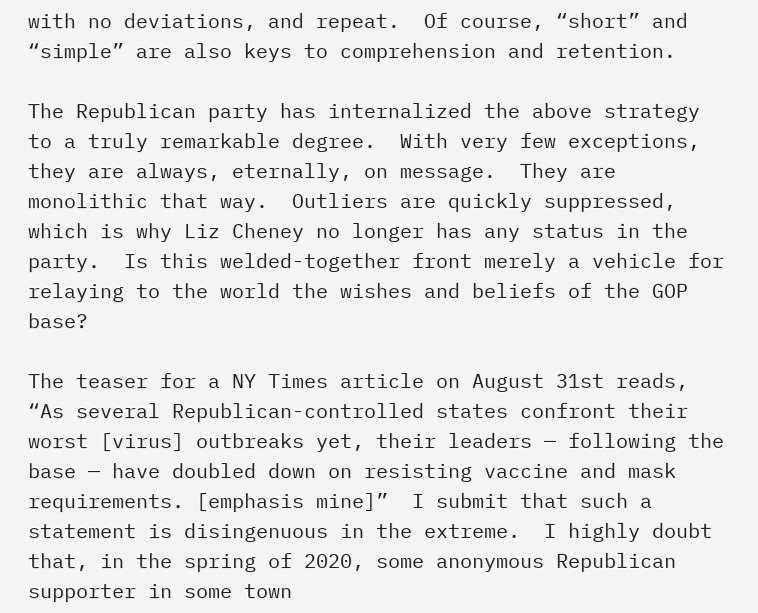with no deviations, and repeat.  Of course, “short” and “simple” are also keys to comprehension and retention.

The Republican party has internalized the above strategy to a truly remarkable degree.  With very few exceptions, they are always, eternally, on message.  They are monolithic that way.  Outliers are quickly suppressed, which is why Liz Cheney no longer has any status in the party.  Is this welded-together front merely a vehicle for relaying to the world the wishes and beliefs of the GOP base?

The teaser for a NY Times article on August 31st reads, “As several Republican-controlled states confront their worst [virus] outbreaks yet, their leaders — following the base — have doubled down on resisting vaccine and mask requirements. [emphasis mine]”  I submit that such a statement is disingenuous in the extreme.  I highly doubt that, in the spring of 2020, some anonymous Republican supporter in some town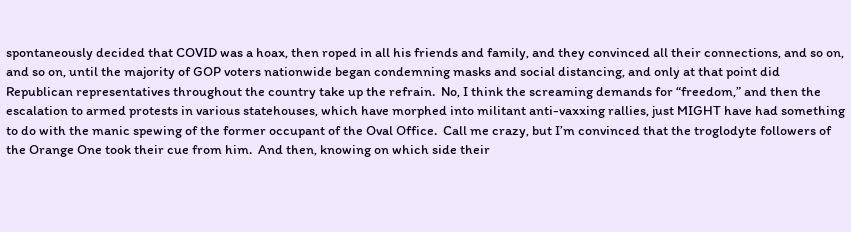spontaneously decided that COVID was a hoax, then roped in all his friends and family, and they convinced all their connections, and so on, and so on, until the majority of GOP voters nationwide began condemning masks and social distancing, and only at that point did Republican representatives throughout the country take up the refrain.  No, I think the screaming demands for “freedom,” and then the escalation to armed protests in various statehouses, which have morphed into militant anti-vaxxing rallies, just MIGHT have had something to do with the manic spewing of the former occupant of the Oval Office.  Call me crazy, but I’m convinced that the troglodyte followers of the Orange One took their cue from him.  And then, knowing on which side their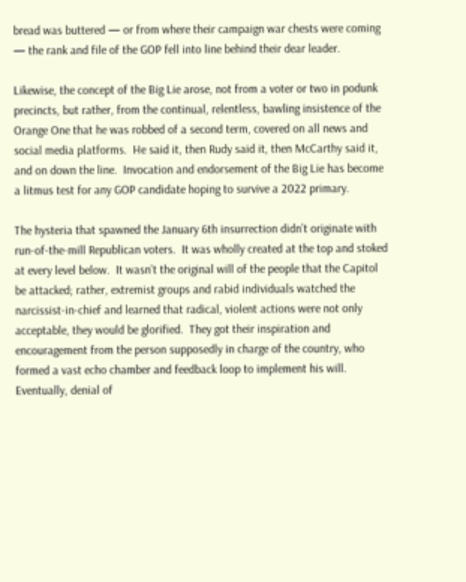bread was buttered — or from where their campaign war chests were coming — the rank and file of the GOP fell into line behind their dear leader.

Likewise, the concept of the Big Lie arose, not from a voter or two in podunk precincts, but rather, from the continual, relentless, bawling insistence of the Orange One that he was robbed of a second term, covered on all news and social media platforms.  He said it, then Rudy said it, then McCarthy said it, and on down the line.  Invocation and endorsement of the Big Lie has become a litmus test for any GOP candidate hoping to survive a 2022 primary.

The hysteria that spawned the January 6th insurrection didn’t originate with run-of-the-mill Republican voters.  It was wholly created at the top and stoked at every level below.  It wasn’t the original will of the people that the Capitol be attacked; rather, extremist groups and rabid individuals watched the narcissist-in-chief and learned that radical, violent actions were not only acceptable, they would be glorified.  They got their inspiration and encouragement from the person supposedly in charge of the country, who formed a vast echo chamber and feedback loop to implement his will.  Eventually, denial of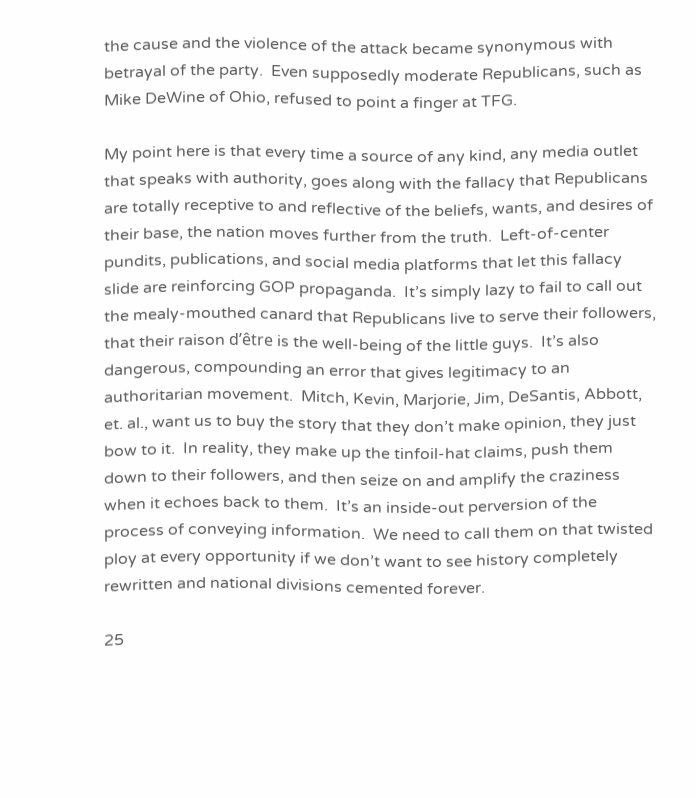the cause and the violence of the attack became synonymous with betrayal of the party.  Even supposedly moderate Republicans, such as Mike DeWine of Ohio, refused to point a finger at TFG.

My point here is that every time a source of any kind, any media outlet that speaks with authority, goes along with the fallacy that Republicans are totally receptive to and reflective of the beliefs, wants, and desires of their base, the nation moves further from the truth.  Left-of-center pundits, publications, and social media platforms that let this fallacy slide are reinforcing GOP propaganda.  It’s simply lazy to fail to call out the mealy-mouthed canard that Republicans live to serve their followers, that their raison d’être is the well-being of the little guys.  It’s also dangerous, compounding an error that gives legitimacy to an authoritarian movement.  Mitch, Kevin, Marjorie, Jim, DeSantis, Abbott, et. al., want us to buy the story that they don’t make opinion, they just bow to it.  In reality, they make up the tinfoil-hat claims, push them down to their followers, and then seize on and amplify the craziness when it echoes back to them.  It’s an inside-out perversion of the process of conveying information.  We need to call them on that twisted ploy at every opportunity if we don’t want to see history completely rewritten and national divisions cemented forever.

25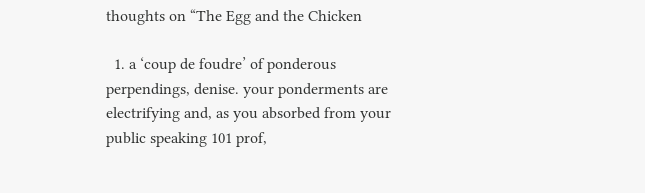thoughts on “The Egg and the Chicken

  1. a ‘coup de foudre’ of ponderous perpendings, denise. your ponderments are electrifying and, as you absorbed from your public speaking 101 prof,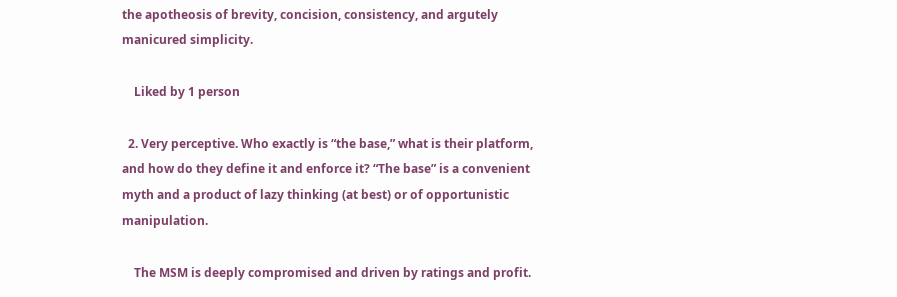the apotheosis of brevity, concision, consistency, and argutely manicured simplicity.

    Liked by 1 person

  2. Very perceptive. Who exactly is “the base,” what is their platform, and how do they define it and enforce it? “The base” is a convenient myth and a product of lazy thinking (at best) or of opportunistic manipulation.

    The MSM is deeply compromised and driven by ratings and profit.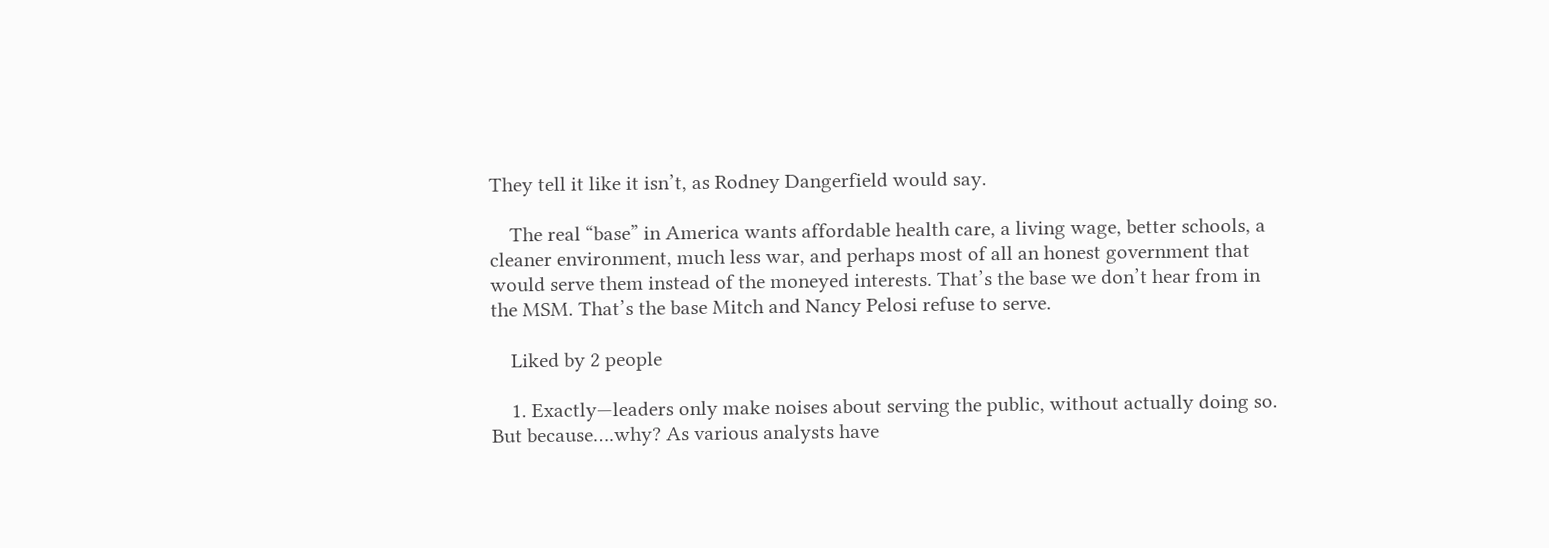They tell it like it isn’t, as Rodney Dangerfield would say.

    The real “base” in America wants affordable health care, a living wage, better schools, a cleaner environment, much less war, and perhaps most of all an honest government that would serve them instead of the moneyed interests. That’s the base we don’t hear from in the MSM. That’s the base Mitch and Nancy Pelosi refuse to serve.

    Liked by 2 people

    1. Exactly—leaders only make noises about serving the public, without actually doing so. But because….why? As various analysts have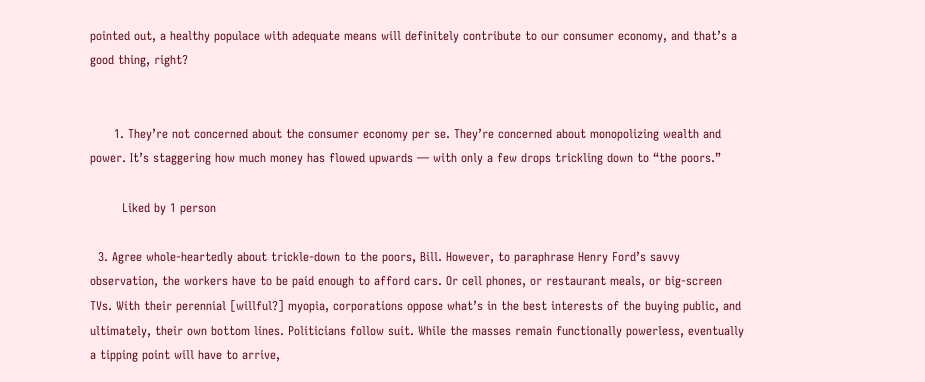pointed out, a healthy populace with adequate means will definitely contribute to our consumer economy, and that’s a good thing, right?


      1. They’re not concerned about the consumer economy per se. They’re concerned about monopolizing wealth and power. It’s staggering how much money has flowed upwards — with only a few drops trickling down to “the poors.”

        Liked by 1 person

  3. Agree whole-heartedly about trickle-down to the poors, Bill. However, to paraphrase Henry Ford’s savvy observation, the workers have to be paid enough to afford cars. Or cell phones, or restaurant meals, or big-screen TVs. With their perennial [willful?] myopia, corporations oppose what’s in the best interests of the buying public, and ultimately, their own bottom lines. Politicians follow suit. While the masses remain functionally powerless, eventually a tipping point will have to arrive,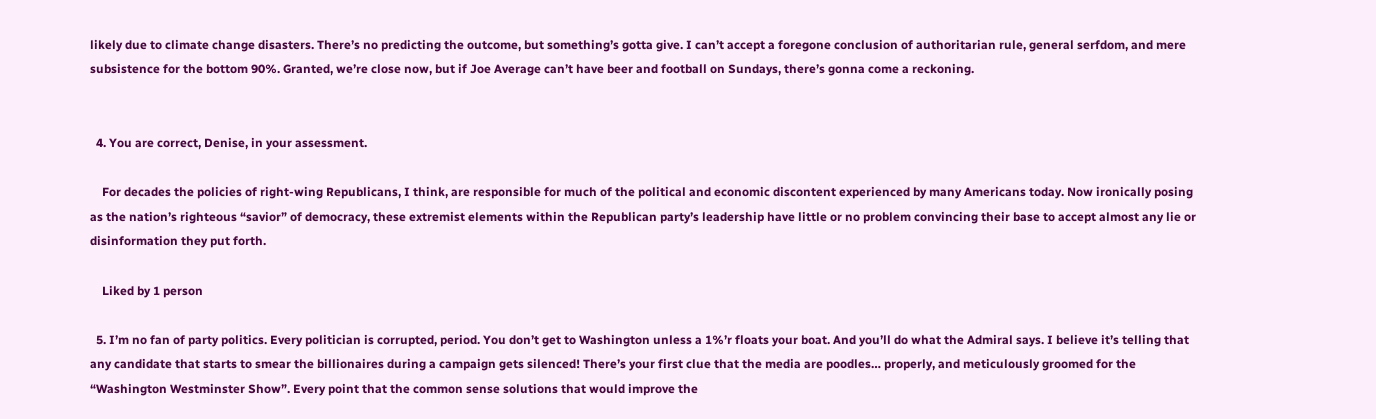likely due to climate change disasters. There’s no predicting the outcome, but something’s gotta give. I can’t accept a foregone conclusion of authoritarian rule, general serfdom, and mere subsistence for the bottom 90%. Granted, we’re close now, but if Joe Average can’t have beer and football on Sundays, there’s gonna come a reckoning.


  4. You are correct, Denise, in your assessment.

    For decades the policies of right-wing Republicans, I think, are responsible for much of the political and economic discontent experienced by many Americans today. Now ironically posing as the nation’s righteous “savior” of democracy, these extremist elements within the Republican party’s leadership have little or no problem convincing their base to accept almost any lie or disinformation they put forth.

    Liked by 1 person

  5. I’m no fan of party politics. Every politician is corrupted, period. You don’t get to Washington unless a 1%’r floats your boat. And you’ll do what the Admiral says. I believe it’s telling that any candidate that starts to smear the billionaires during a campaign gets silenced! There’s your first clue that the media are poodles… properly, and meticulously groomed for the “Washington Westminster Show”. Every point that the common sense solutions that would improve the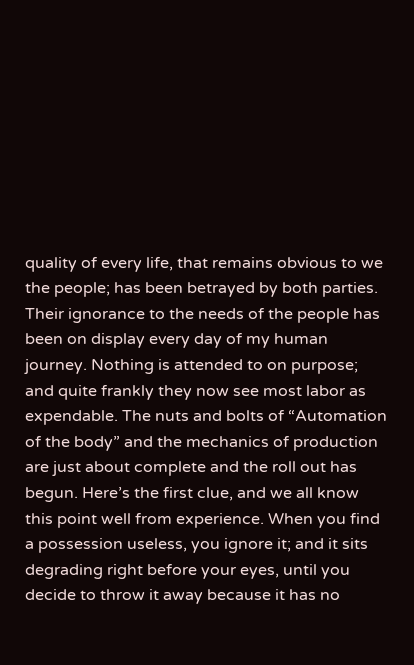quality of every life, that remains obvious to we the people; has been betrayed by both parties. Their ignorance to the needs of the people has been on display every day of my human journey. Nothing is attended to on purpose; and quite frankly they now see most labor as expendable. The nuts and bolts of “Automation of the body” and the mechanics of production are just about complete and the roll out has begun. Here’s the first clue, and we all know this point well from experience. When you find a possession useless, you ignore it; and it sits degrading right before your eyes, until you decide to throw it away because it has no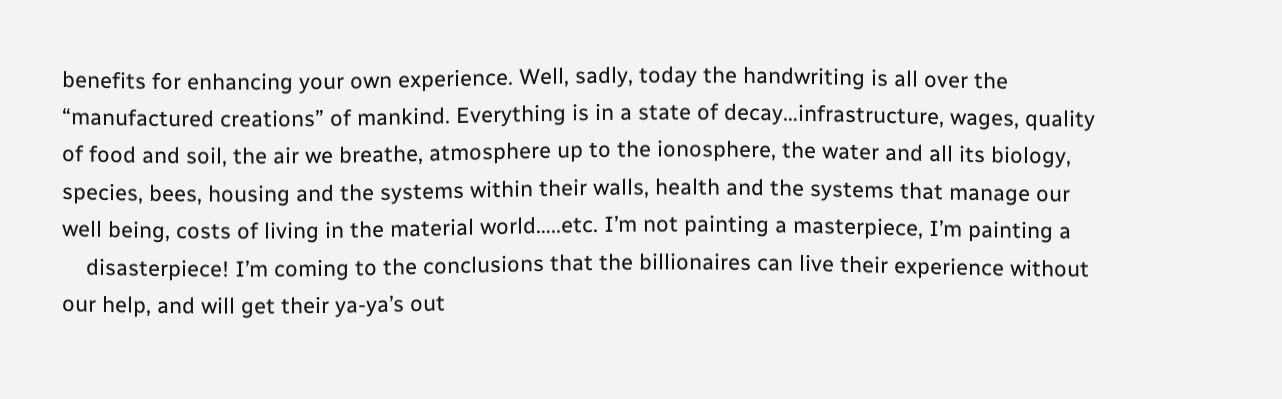benefits for enhancing your own experience. Well, sadly, today the handwriting is all over the “manufactured creations” of mankind. Everything is in a state of decay…infrastructure, wages, quality of food and soil, the air we breathe, atmosphere up to the ionosphere, the water and all its biology, species, bees, housing and the systems within their walls, health and the systems that manage our well being, costs of living in the material world…..etc. I’m not painting a masterpiece, I’m painting a
    disasterpiece! I’m coming to the conclusions that the billionaires can live their experience without our help, and will get their ya-ya’s out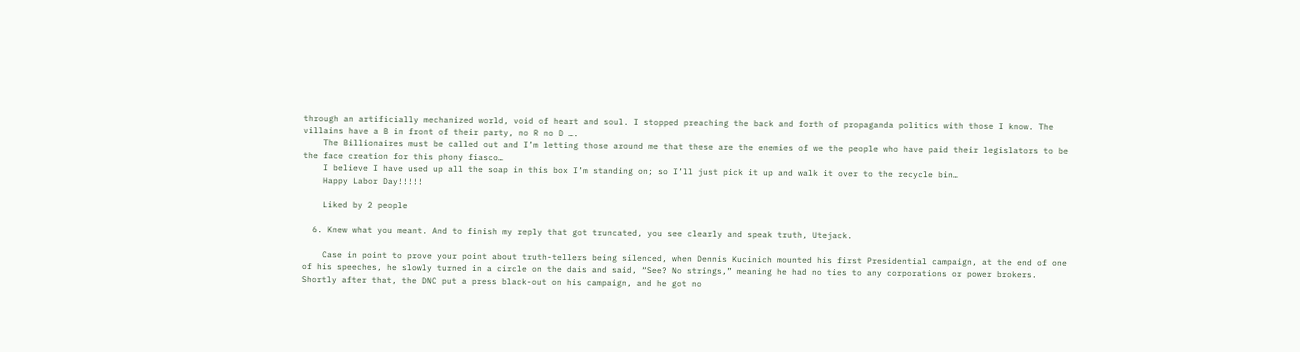through an artificially mechanized world, void of heart and soul. I stopped preaching the back and forth of propaganda politics with those I know. The villains have a B in front of their party, no R no D ….
    The Billionaires must be called out and I’m letting those around me that these are the enemies of we the people who have paid their legislators to be the face creation for this phony fiasco…
    I believe I have used up all the soap in this box I’m standing on; so I’ll just pick it up and walk it over to the recycle bin…
    Happy Labor Day!!!!!

    Liked by 2 people

  6. Knew what you meant. And to finish my reply that got truncated, you see clearly and speak truth, Utejack.

    Case in point to prove your point about truth-tellers being silenced, when Dennis Kucinich mounted his first Presidential campaign, at the end of one of his speeches, he slowly turned in a circle on the dais and said, “See? No strings,” meaning he had no ties to any corporations or power brokers. Shortly after that, the DNC put a press black-out on his campaign, and he got no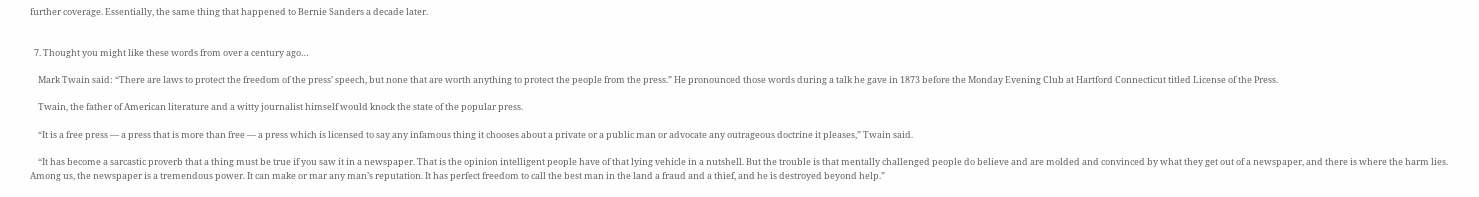further coverage. Essentially, the same thing that happened to Bernie Sanders a decade later.


  7. Thought you might like these words from over a century ago…

    Mark Twain said: “There are laws to protect the freedom of the press’ speech, but none that are worth anything to protect the people from the press.” He pronounced those words during a talk he gave in 1873 before the Monday Evening Club at Hartford Connecticut titled License of the Press.

    Twain, the father of American literature and a witty journalist himself would knock the state of the popular press.

    “It is a free press — a press that is more than free — a press which is licensed to say any infamous thing it chooses about a private or a public man or advocate any outrageous doctrine it pleases,” Twain said.

    “It has become a sarcastic proverb that a thing must be true if you saw it in a newspaper. That is the opinion intelligent people have of that lying vehicle in a nutshell. But the trouble is that mentally challenged people do believe and are molded and convinced by what they get out of a newspaper, and there is where the harm lies. Among us, the newspaper is a tremendous power. It can make or mar any man’s reputation. It has perfect freedom to call the best man in the land a fraud and a thief, and he is destroyed beyond help.”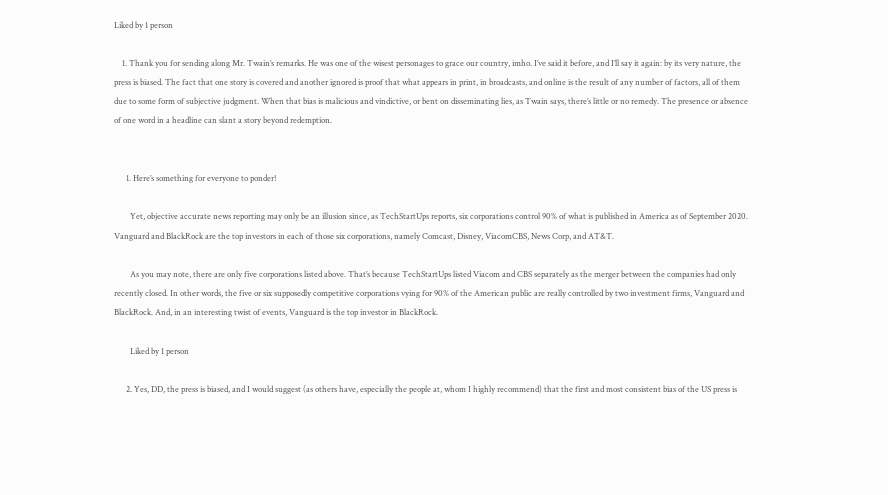Liked by 1 person

    1. Thank you for sending along Mr. Twain’s remarks. He was one of the wisest personages to grace our country, imho. I’ve said it before, and I’ll say it again: by its very nature, the press is biased. The fact that one story is covered and another ignored is proof that what appears in print, in broadcasts, and online is the result of any number of factors, all of them due to some form of subjective judgment. When that bias is malicious and vindictive, or bent on disseminating lies, as Twain says, there’s little or no remedy. The presence or absence of one word in a headline can slant a story beyond redemption.


      1. Here’s something for everyone to ponder!

        Yet, objective accurate news reporting may only be an illusion since, as TechStartUps reports, six corporations control 90% of what is published in America as of September 2020. Vanguard and BlackRock are the top investors in each of those six corporations, namely Comcast, Disney, ViacomCBS, News Corp, and AT&T.

        As you may note, there are only five corporations listed above. That’s because TechStartUps listed Viacom and CBS separately as the merger between the companies had only recently closed. In other words, the five or six supposedly competitive corporations vying for 90% of the American public are really controlled by two investment firms, Vanguard and BlackRock. And, in an interesting twist of events, Vanguard is the top investor in BlackRock.

        Liked by 1 person

      2. Yes, DD, the press is biased, and I would suggest (as others have, especially the people at, whom I highly recommend) that the first and most consistent bias of the US press is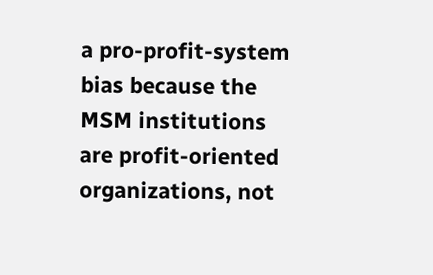a pro-profit-system bias because the MSM institutions are profit-oriented organizations, not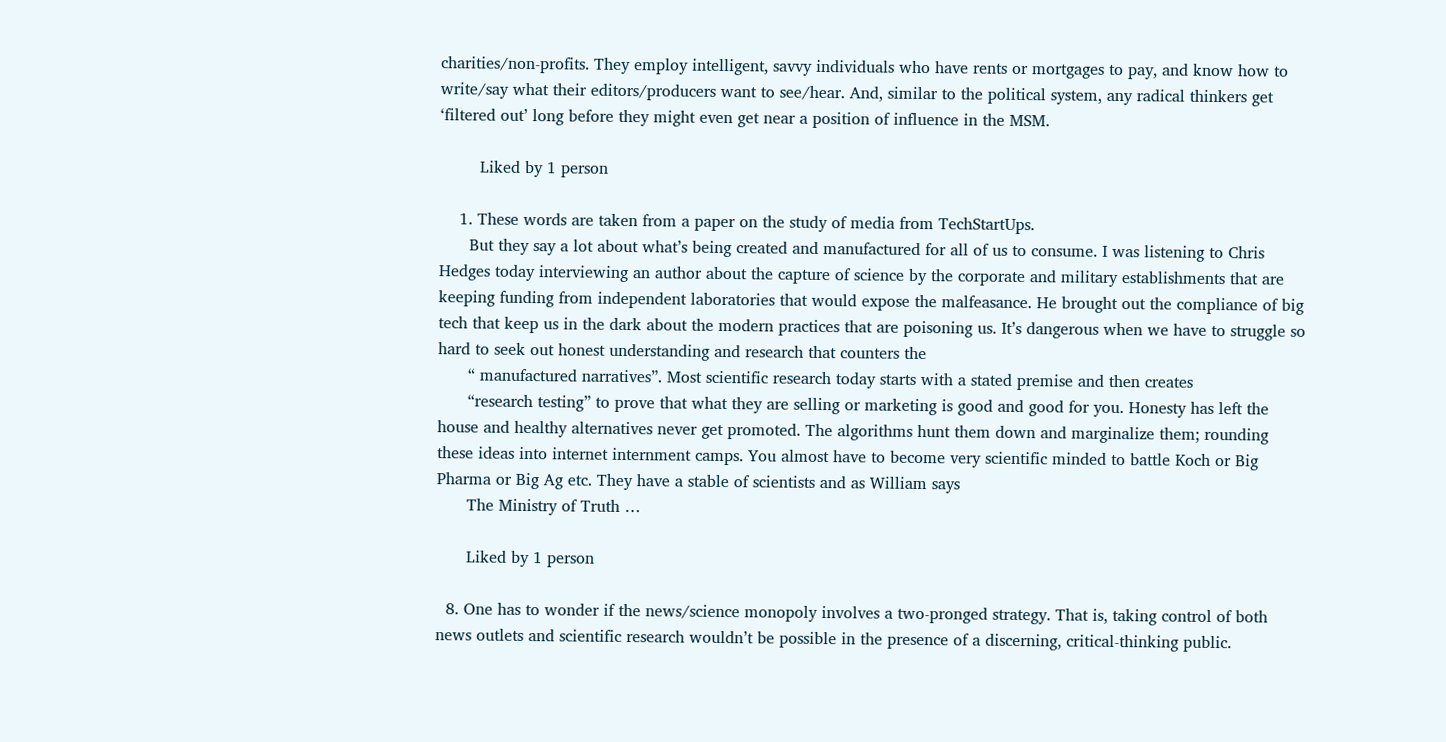charities/non-profits. They employ intelligent, savvy individuals who have rents or mortgages to pay, and know how to write/say what their editors/producers want to see/hear. And, similar to the political system, any radical thinkers get ‘filtered out’ long before they might even get near a position of influence in the MSM.

        Liked by 1 person

    1. These words are taken from a paper on the study of media from TechStartUps.
      But they say a lot about what’s being created and manufactured for all of us to consume. I was listening to Chris Hedges today interviewing an author about the capture of science by the corporate and military establishments that are keeping funding from independent laboratories that would expose the malfeasance. He brought out the compliance of big tech that keep us in the dark about the modern practices that are poisoning us. It’s dangerous when we have to struggle so hard to seek out honest understanding and research that counters the
      “ manufactured narratives”. Most scientific research today starts with a stated premise and then creates
      “research testing” to prove that what they are selling or marketing is good and good for you. Honesty has left the house and healthy alternatives never get promoted. The algorithms hunt them down and marginalize them; rounding these ideas into internet internment camps. You almost have to become very scientific minded to battle Koch or Big Pharma or Big Ag etc. They have a stable of scientists and as William says
      The Ministry of Truth …

      Liked by 1 person

  8. One has to wonder if the news/science monopoly involves a two-pronged strategy. That is, taking control of both news outlets and scientific research wouldn’t be possible in the presence of a discerning, critical-thinking public.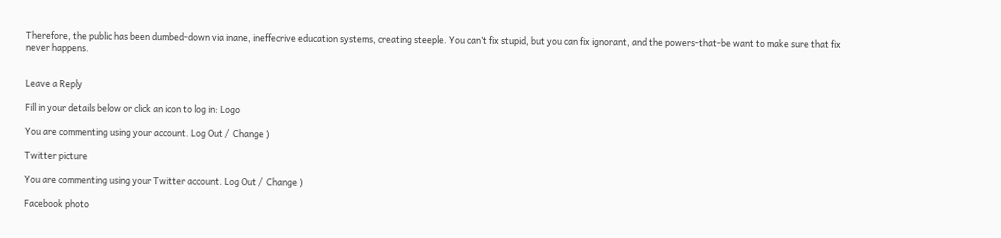Therefore, the public has been dumbed-down via inane, ineffecrive education systems, creating steeple. You can’t fix stupid, but you can fix ignorant, and the powers-that-be want to make sure that fix never happens.


Leave a Reply

Fill in your details below or click an icon to log in: Logo

You are commenting using your account. Log Out /  Change )

Twitter picture

You are commenting using your Twitter account. Log Out /  Change )

Facebook photo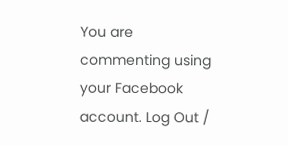You are commenting using your Facebook account. Log Out /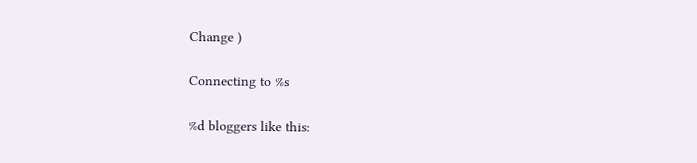Change )

Connecting to %s

%d bloggers like this: